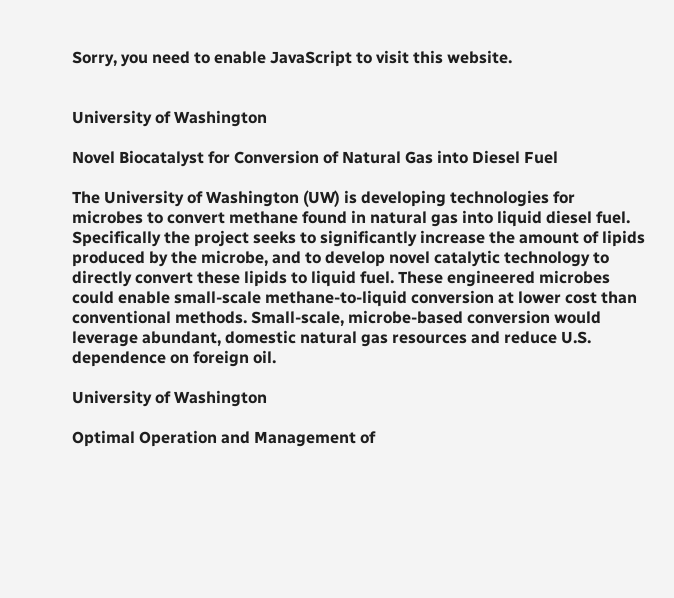Sorry, you need to enable JavaScript to visit this website.


University of Washington

Novel Biocatalyst for Conversion of Natural Gas into Diesel Fuel

The University of Washington (UW) is developing technologies for microbes to convert methane found in natural gas into liquid diesel fuel. Specifically the project seeks to significantly increase the amount of lipids produced by the microbe, and to develop novel catalytic technology to directly convert these lipids to liquid fuel. These engineered microbes could enable small-scale methane-to-liquid conversion at lower cost than conventional methods. Small-scale, microbe-based conversion would leverage abundant, domestic natural gas resources and reduce U.S. dependence on foreign oil.

University of Washington

Optimal Operation and Management of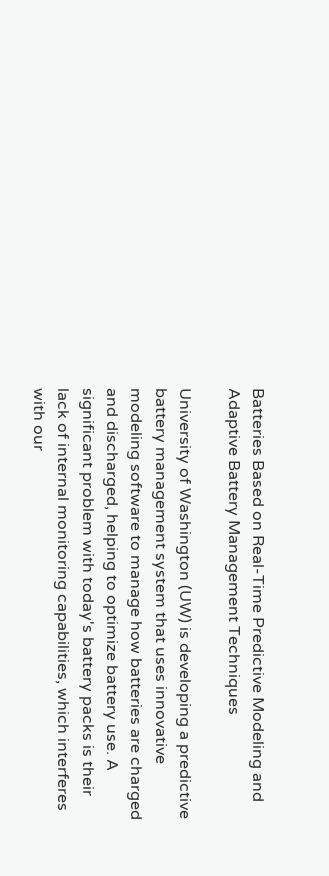Batteries Based on Real-Time Predictive Modeling and Adaptive Battery Management Techniques

University of Washington (UW) is developing a predictive battery management system that uses innovative modeling software to manage how batteries are charged and discharged, helping to optimize battery use. A significant problem with today's battery packs is their lack of internal monitoring capabilities, which interferes with our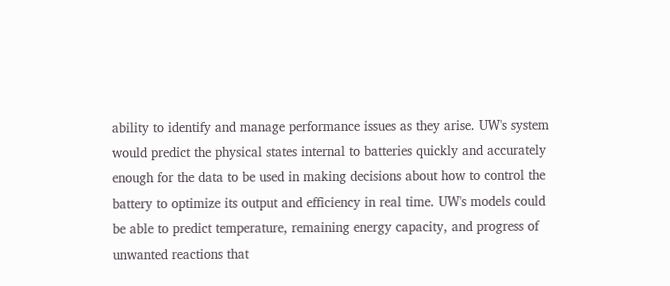ability to identify and manage performance issues as they arise. UW's system would predict the physical states internal to batteries quickly and accurately enough for the data to be used in making decisions about how to control the battery to optimize its output and efficiency in real time. UW's models could be able to predict temperature, remaining energy capacity, and progress of unwanted reactions that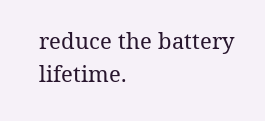reduce the battery lifetime.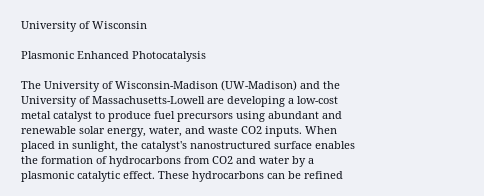University of Wisconsin

Plasmonic Enhanced Photocatalysis

The University of Wisconsin-Madison (UW-Madison) and the University of Massachusetts-Lowell are developing a low-cost metal catalyst to produce fuel precursors using abundant and renewable solar energy, water, and waste CO2 inputs. When placed in sunlight, the catalyst's nanostructured surface enables the formation of hydrocarbons from CO2 and water by a plasmonic catalytic effect. These hydrocarbons can be refined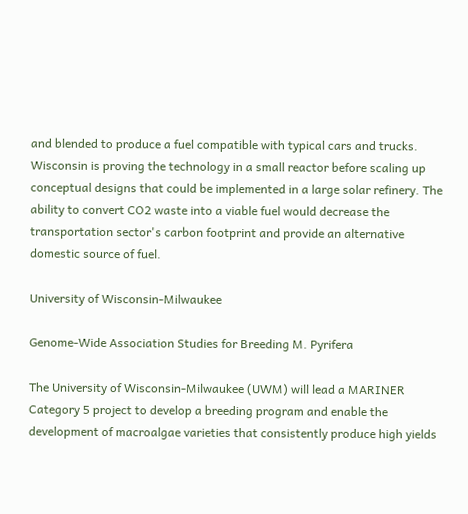and blended to produce a fuel compatible with typical cars and trucks. Wisconsin is proving the technology in a small reactor before scaling up conceptual designs that could be implemented in a large solar refinery. The ability to convert CO2 waste into a viable fuel would decrease the transportation sector's carbon footprint and provide an alternative domestic source of fuel.

University of Wisconsin-Milwaukee

Genome-Wide Association Studies for Breeding M. Pyrifera

The University of Wisconsin-Milwaukee (UWM) will lead a MARINER Category 5 project to develop a breeding program and enable the development of macroalgae varieties that consistently produce high yields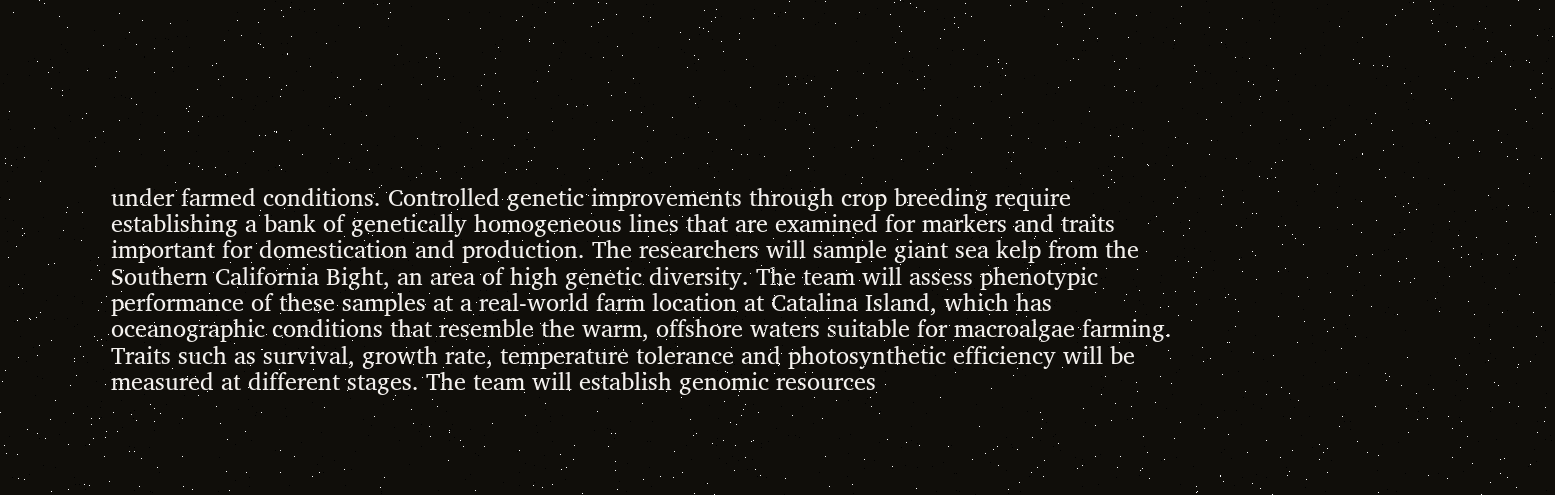under farmed conditions. Controlled genetic improvements through crop breeding require establishing a bank of genetically homogeneous lines that are examined for markers and traits important for domestication and production. The researchers will sample giant sea kelp from the Southern California Bight, an area of high genetic diversity. The team will assess phenotypic performance of these samples at a real-world farm location at Catalina Island, which has oceanographic conditions that resemble the warm, offshore waters suitable for macroalgae farming. Traits such as survival, growth rate, temperature tolerance and photosynthetic efficiency will be measured at different stages. The team will establish genomic resources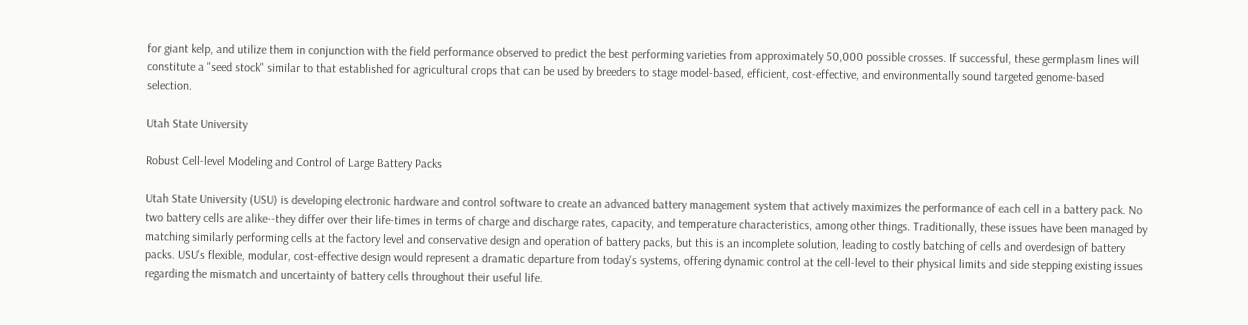for giant kelp, and utilize them in conjunction with the field performance observed to predict the best performing varieties from approximately 50,000 possible crosses. If successful, these germplasm lines will constitute a "seed stock" similar to that established for agricultural crops that can be used by breeders to stage model-based, efficient, cost-effective, and environmentally sound targeted genome-based selection.

Utah State University

Robust Cell-level Modeling and Control of Large Battery Packs

Utah State University (USU) is developing electronic hardware and control software to create an advanced battery management system that actively maximizes the performance of each cell in a battery pack. No two battery cells are alike--they differ over their life-times in terms of charge and discharge rates, capacity, and temperature characteristics, among other things. Traditionally, these issues have been managed by matching similarly performing cells at the factory level and conservative design and operation of battery packs, but this is an incomplete solution, leading to costly batching of cells and overdesign of battery packs. USU's flexible, modular, cost-effective design would represent a dramatic departure from today's systems, offering dynamic control at the cell-level to their physical limits and side stepping existing issues regarding the mismatch and uncertainty of battery cells throughout their useful life.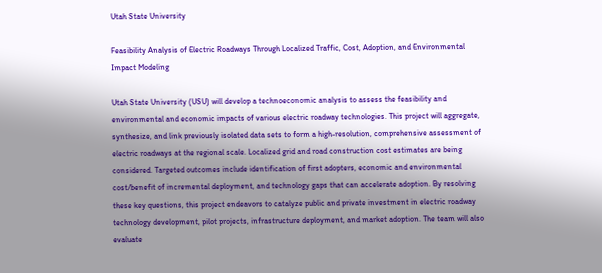Utah State University

Feasibility Analysis of Electric Roadways Through Localized Traffic, Cost, Adoption, and Environmental Impact Modeling

Utah State University (USU) will develop a technoeconomic analysis to assess the feasibility and environmental and economic impacts of various electric roadway technologies. This project will aggregate, synthesize, and link previously isolated data sets to form a high-resolution, comprehensive assessment of electric roadways at the regional scale. Localized grid and road construction cost estimates are being considered. Targeted outcomes include identification of first adopters, economic and environmental cost/benefit of incremental deployment, and technology gaps that can accelerate adoption. By resolving these key questions, this project endeavors to catalyze public and private investment in electric roadway technology development, pilot projects, infrastructure deployment, and market adoption. The team will also evaluate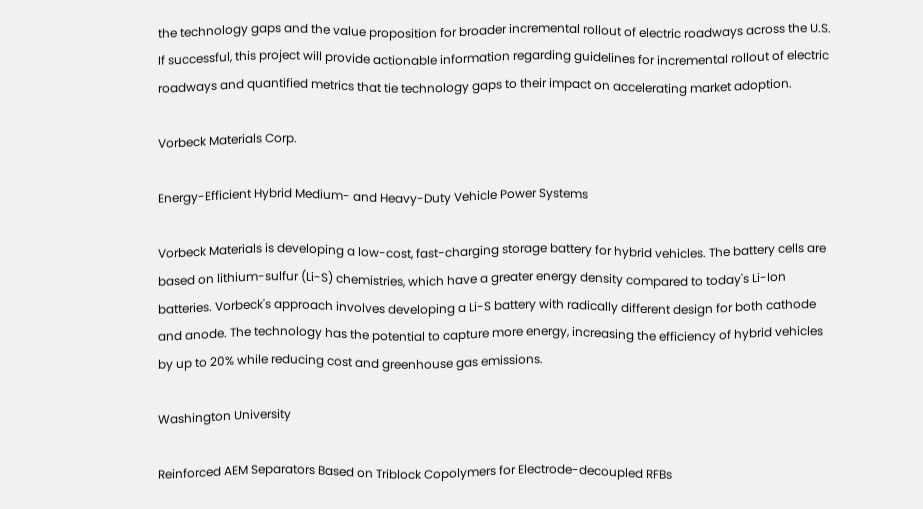the technology gaps and the value proposition for broader incremental rollout of electric roadways across the U.S. If successful, this project will provide actionable information regarding guidelines for incremental rollout of electric roadways and quantified metrics that tie technology gaps to their impact on accelerating market adoption.

Vorbeck Materials Corp.

Energy-Efficient Hybrid Medium- and Heavy-Duty Vehicle Power Systems

Vorbeck Materials is developing a low-cost, fast-charging storage battery for hybrid vehicles. The battery cells are based on lithium-sulfur (Li-S) chemistries, which have a greater energy density compared to today's Li-Ion batteries. Vorbeck's approach involves developing a Li-S battery with radically different design for both cathode and anode. The technology has the potential to capture more energy, increasing the efficiency of hybrid vehicles by up to 20% while reducing cost and greenhouse gas emissions.

Washington University

Reinforced AEM Separators Based on Triblock Copolymers for Electrode-decoupled RFBs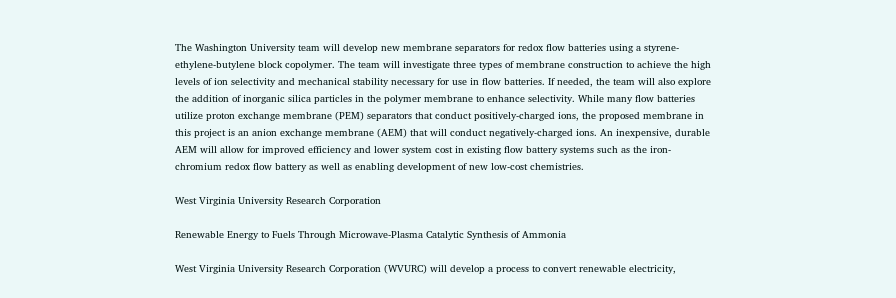The Washington University team will develop new membrane separators for redox flow batteries using a styrene-ethylene-butylene block copolymer. The team will investigate three types of membrane construction to achieve the high levels of ion selectivity and mechanical stability necessary for use in flow batteries. If needed, the team will also explore the addition of inorganic silica particles in the polymer membrane to enhance selectivity. While many flow batteries utilize proton exchange membrane (PEM) separators that conduct positively-charged ions, the proposed membrane in this project is an anion exchange membrane (AEM) that will conduct negatively-charged ions. An inexpensive, durable AEM will allow for improved efficiency and lower system cost in existing flow battery systems such as the iron-chromium redox flow battery as well as enabling development of new low-cost chemistries.

West Virginia University Research Corporation

Renewable Energy to Fuels Through Microwave-Plasma Catalytic Synthesis of Ammonia

West Virginia University Research Corporation (WVURC) will develop a process to convert renewable electricity,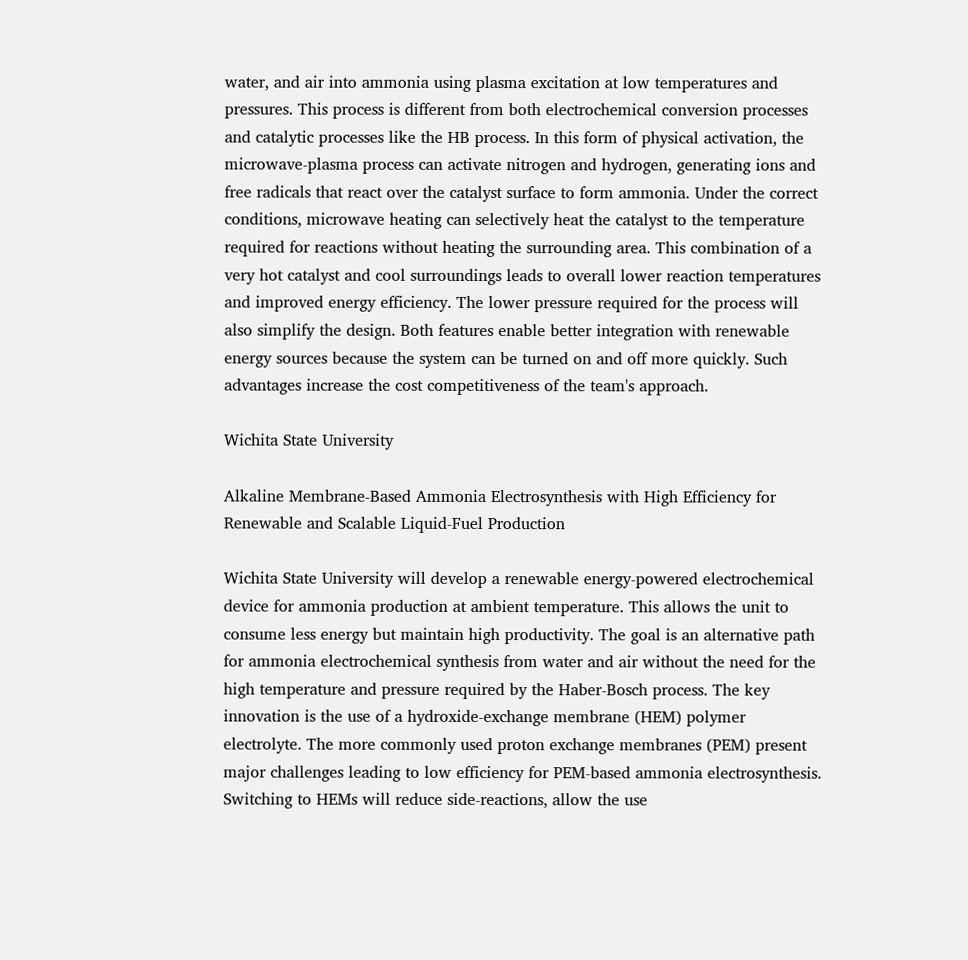water, and air into ammonia using plasma excitation at low temperatures and pressures. This process is different from both electrochemical conversion processes and catalytic processes like the HB process. In this form of physical activation, the microwave-plasma process can activate nitrogen and hydrogen, generating ions and free radicals that react over the catalyst surface to form ammonia. Under the correct conditions, microwave heating can selectively heat the catalyst to the temperature required for reactions without heating the surrounding area. This combination of a very hot catalyst and cool surroundings leads to overall lower reaction temperatures and improved energy efficiency. The lower pressure required for the process will also simplify the design. Both features enable better integration with renewable energy sources because the system can be turned on and off more quickly. Such advantages increase the cost competitiveness of the team's approach.

Wichita State University

Alkaline Membrane-Based Ammonia Electrosynthesis with High Efficiency for Renewable and Scalable Liquid-Fuel Production

Wichita State University will develop a renewable energy-powered electrochemical device for ammonia production at ambient temperature. This allows the unit to consume less energy but maintain high productivity. The goal is an alternative path for ammonia electrochemical synthesis from water and air without the need for the high temperature and pressure required by the Haber-Bosch process. The key innovation is the use of a hydroxide-exchange membrane (HEM) polymer electrolyte. The more commonly used proton exchange membranes (PEM) present major challenges leading to low efficiency for PEM-based ammonia electrosynthesis. Switching to HEMs will reduce side-reactions, allow the use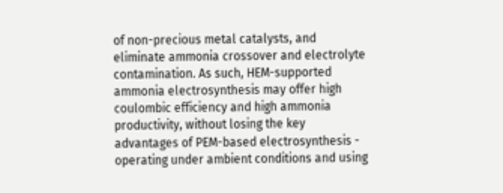of non-precious metal catalysts, and eliminate ammonia crossover and electrolyte contamination. As such, HEM-supported ammonia electrosynthesis may offer high coulombic efficiency and high ammonia productivity, without losing the key advantages of PEM-based electrosynthesis - operating under ambient conditions and using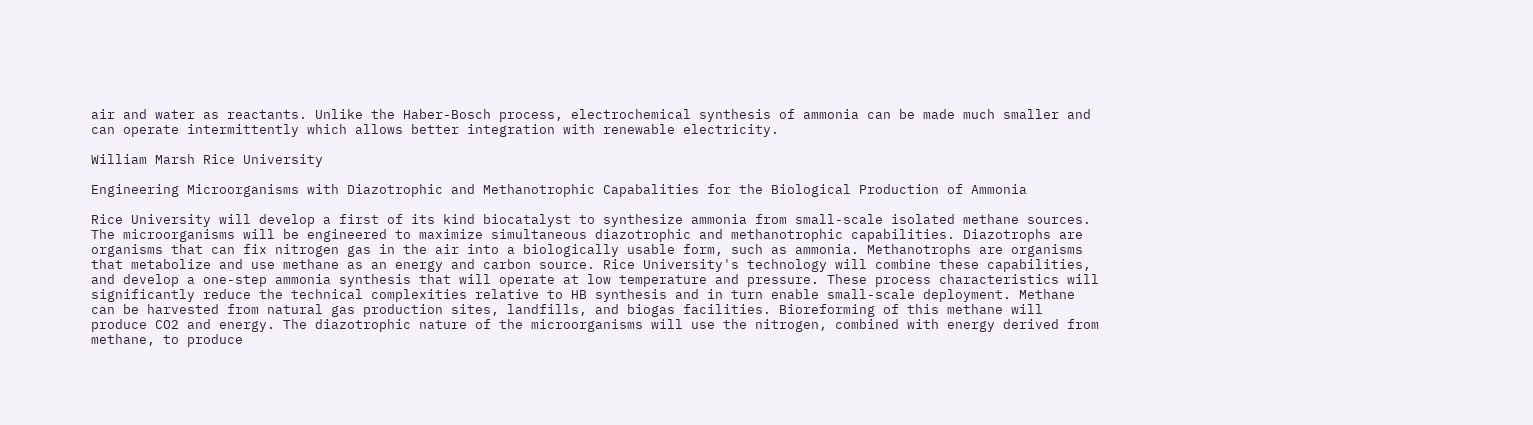air and water as reactants. Unlike the Haber-Bosch process, electrochemical synthesis of ammonia can be made much smaller and can operate intermittently which allows better integration with renewable electricity.

William Marsh Rice University

Engineering Microorganisms with Diazotrophic and Methanotrophic Capabalities for the Biological Production of Ammonia

Rice University will develop a first of its kind biocatalyst to synthesize ammonia from small-scale isolated methane sources. The microorganisms will be engineered to maximize simultaneous diazotrophic and methanotrophic capabilities. Diazotrophs are organisms that can fix nitrogen gas in the air into a biologically usable form, such as ammonia. Methanotrophs are organisms that metabolize and use methane as an energy and carbon source. Rice University's technology will combine these capabilities, and develop a one-step ammonia synthesis that will operate at low temperature and pressure. These process characteristics will significantly reduce the technical complexities relative to HB synthesis and in turn enable small-scale deployment. Methane can be harvested from natural gas production sites, landfills, and biogas facilities. Bioreforming of this methane will produce CO2 and energy. The diazotrophic nature of the microorganisms will use the nitrogen, combined with energy derived from methane, to produce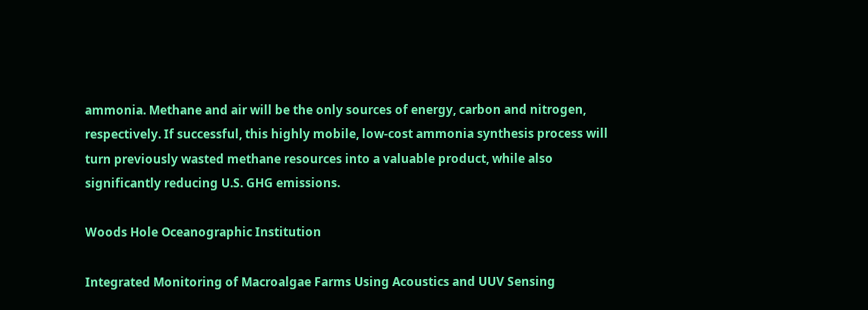ammonia. Methane and air will be the only sources of energy, carbon and nitrogen, respectively. If successful, this highly mobile, low-cost ammonia synthesis process will turn previously wasted methane resources into a valuable product, while also significantly reducing U.S. GHG emissions.

Woods Hole Oceanographic Institution

Integrated Monitoring of Macroalgae Farms Using Acoustics and UUV Sensing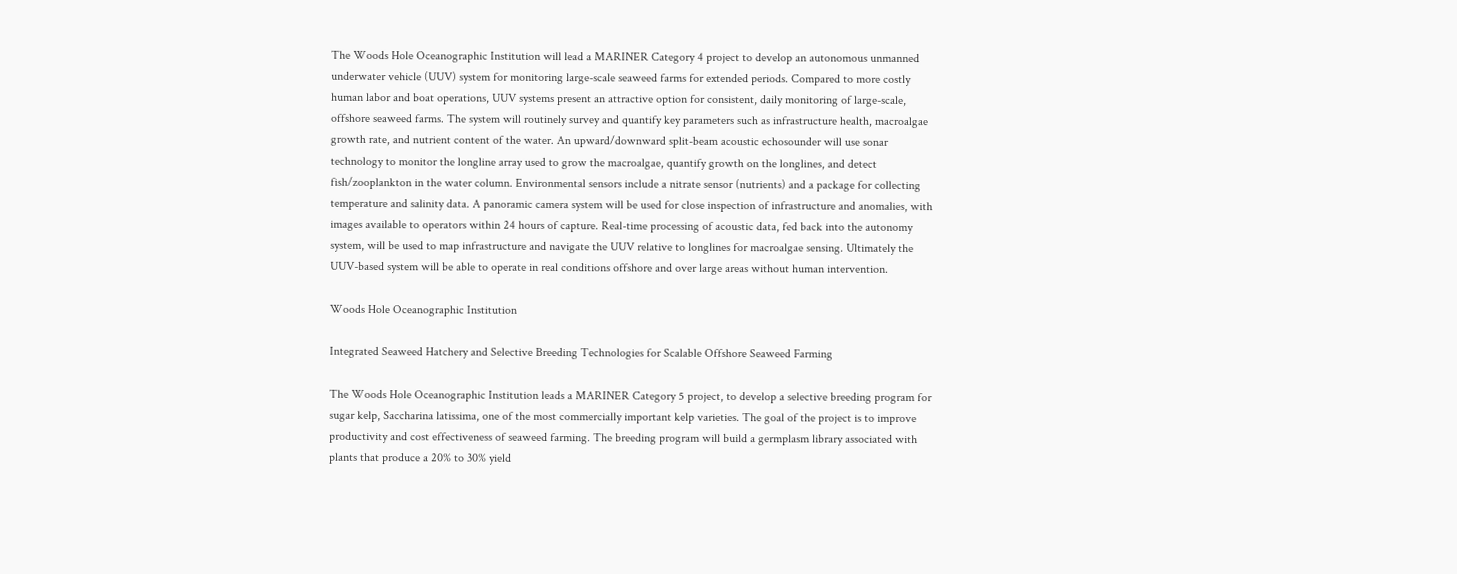The Woods Hole Oceanographic Institution will lead a MARINER Category 4 project to develop an autonomous unmanned underwater vehicle (UUV) system for monitoring large-scale seaweed farms for extended periods. Compared to more costly human labor and boat operations, UUV systems present an attractive option for consistent, daily monitoring of large-scale, offshore seaweed farms. The system will routinely survey and quantify key parameters such as infrastructure health, macroalgae growth rate, and nutrient content of the water. An upward/downward split-beam acoustic echosounder will use sonar technology to monitor the longline array used to grow the macroalgae, quantify growth on the longlines, and detect fish/zooplankton in the water column. Environmental sensors include a nitrate sensor (nutrients) and a package for collecting temperature and salinity data. A panoramic camera system will be used for close inspection of infrastructure and anomalies, with images available to operators within 24 hours of capture. Real-time processing of acoustic data, fed back into the autonomy system, will be used to map infrastructure and navigate the UUV relative to longlines for macroalgae sensing. Ultimately the UUV-based system will be able to operate in real conditions offshore and over large areas without human intervention.

Woods Hole Oceanographic Institution

Integrated Seaweed Hatchery and Selective Breeding Technologies for Scalable Offshore Seaweed Farming

The Woods Hole Oceanographic Institution leads a MARINER Category 5 project, to develop a selective breeding program for sugar kelp, Saccharina latissima, one of the most commercially important kelp varieties. The goal of the project is to improve productivity and cost effectiveness of seaweed farming. The breeding program will build a germplasm library associated with plants that produce a 20% to 30% yield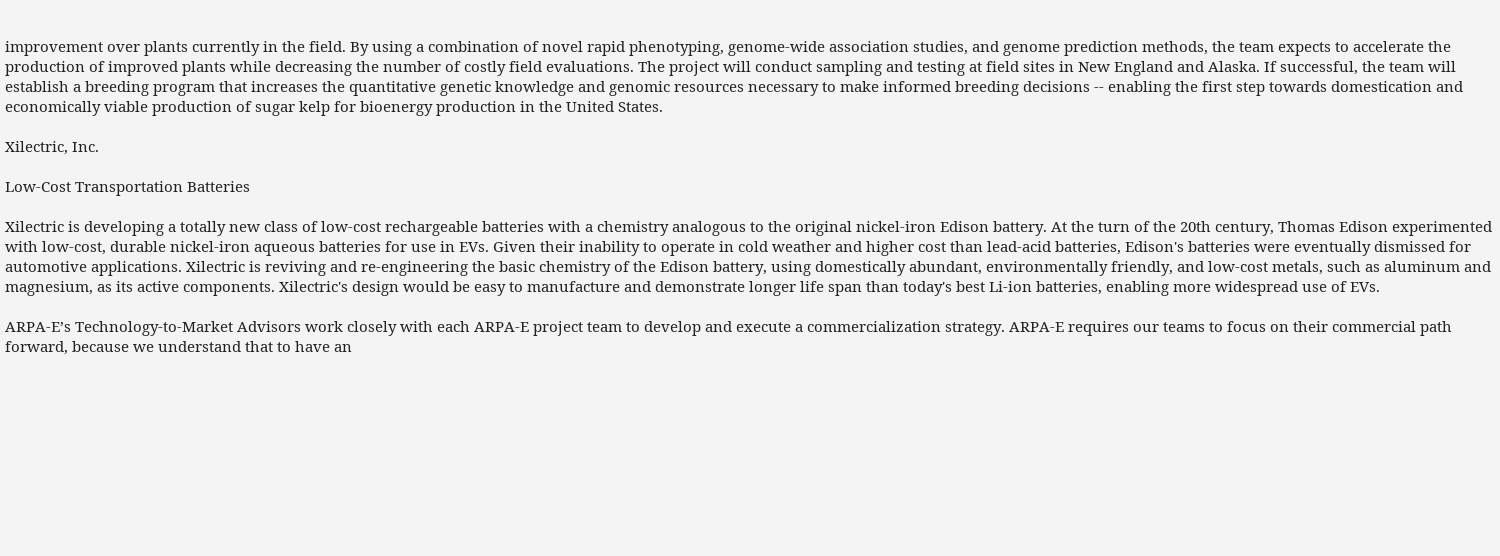improvement over plants currently in the field. By using a combination of novel rapid phenotyping, genome-wide association studies, and genome prediction methods, the team expects to accelerate the production of improved plants while decreasing the number of costly field evaluations. The project will conduct sampling and testing at field sites in New England and Alaska. If successful, the team will establish a breeding program that increases the quantitative genetic knowledge and genomic resources necessary to make informed breeding decisions -- enabling the first step towards domestication and economically viable production of sugar kelp for bioenergy production in the United States.

Xilectric, Inc.

Low-Cost Transportation Batteries

Xilectric is developing a totally new class of low-cost rechargeable batteries with a chemistry analogous to the original nickel-iron Edison battery. At the turn of the 20th century, Thomas Edison experimented with low-cost, durable nickel-iron aqueous batteries for use in EVs. Given their inability to operate in cold weather and higher cost than lead-acid batteries, Edison's batteries were eventually dismissed for automotive applications. Xilectric is reviving and re-engineering the basic chemistry of the Edison battery, using domestically abundant, environmentally friendly, and low-cost metals, such as aluminum and magnesium, as its active components. Xilectric's design would be easy to manufacture and demonstrate longer life span than today's best Li-ion batteries, enabling more widespread use of EVs.

ARPA-E’s Technology-to-Market Advisors work closely with each ARPA-E project team to develop and execute a commercialization strategy. ARPA-E requires our teams to focus on their commercial path forward, because we understand that to have an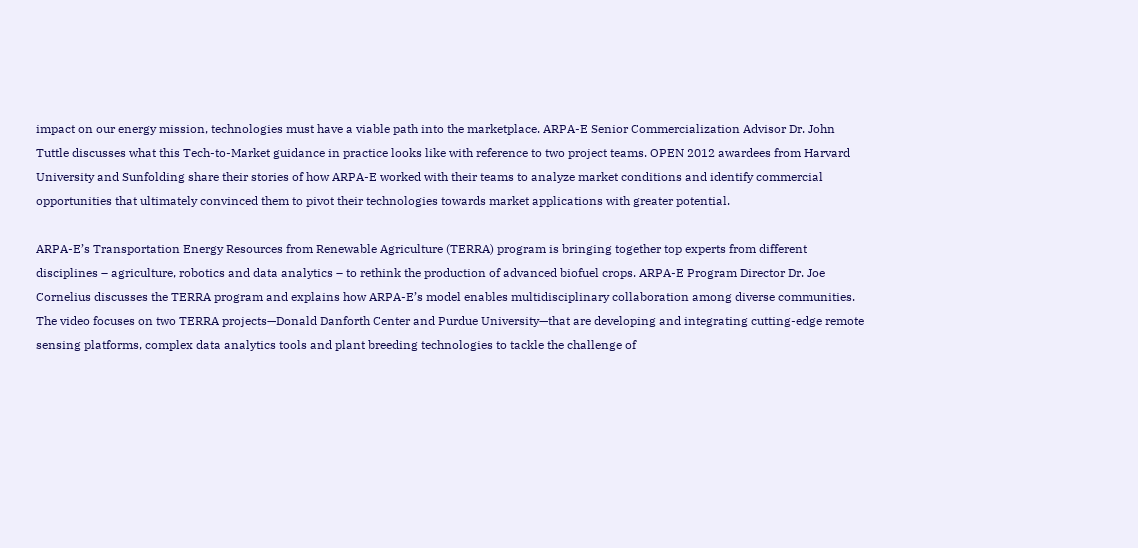impact on our energy mission, technologies must have a viable path into the marketplace. ARPA-E Senior Commercialization Advisor Dr. John Tuttle discusses what this Tech-to-Market guidance in practice looks like with reference to two project teams. OPEN 2012 awardees from Harvard University and Sunfolding share their stories of how ARPA-E worked with their teams to analyze market conditions and identify commercial opportunities that ultimately convinced them to pivot their technologies towards market applications with greater potential.

ARPA-E’s Transportation Energy Resources from Renewable Agriculture (TERRA) program is bringing together top experts from different disciplines – agriculture, robotics and data analytics – to rethink the production of advanced biofuel crops. ARPA-E Program Director Dr. Joe Cornelius discusses the TERRA program and explains how ARPA-E’s model enables multidisciplinary collaboration among diverse communities. The video focuses on two TERRA projects—Donald Danforth Center and Purdue University—that are developing and integrating cutting-edge remote sensing platforms, complex data analytics tools and plant breeding technologies to tackle the challenge of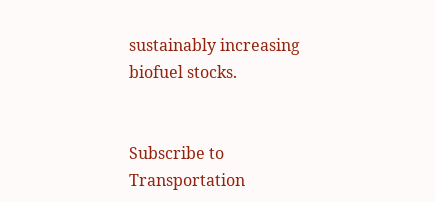sustainably increasing biofuel stocks.


Subscribe to Transportation